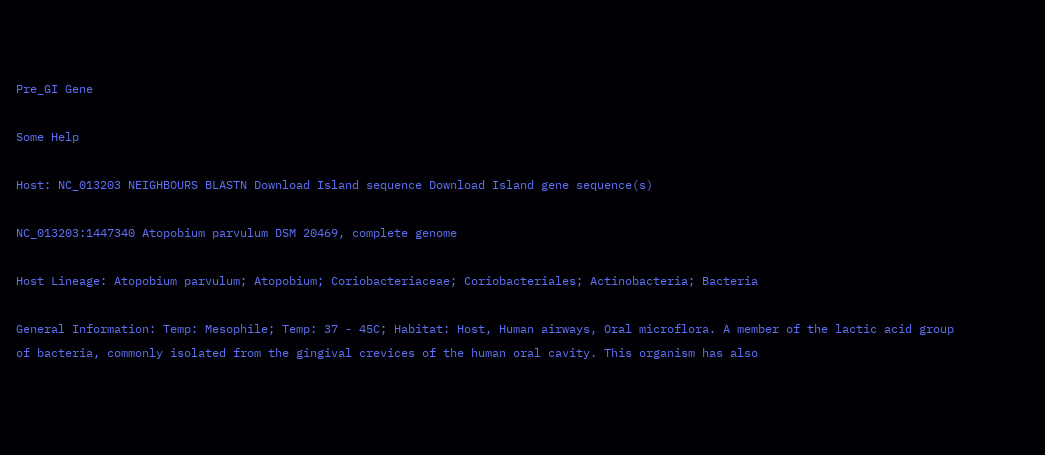Pre_GI Gene

Some Help

Host: NC_013203 NEIGHBOURS BLASTN Download Island sequence Download Island gene sequence(s)

NC_013203:1447340 Atopobium parvulum DSM 20469, complete genome

Host Lineage: Atopobium parvulum; Atopobium; Coriobacteriaceae; Coriobacteriales; Actinobacteria; Bacteria

General Information: Temp: Mesophile; Temp: 37 - 45C; Habitat: Host, Human airways, Oral microflora. A member of the lactic acid group of bacteria, commonly isolated from the gingival crevices of the human oral cavity. This organism has also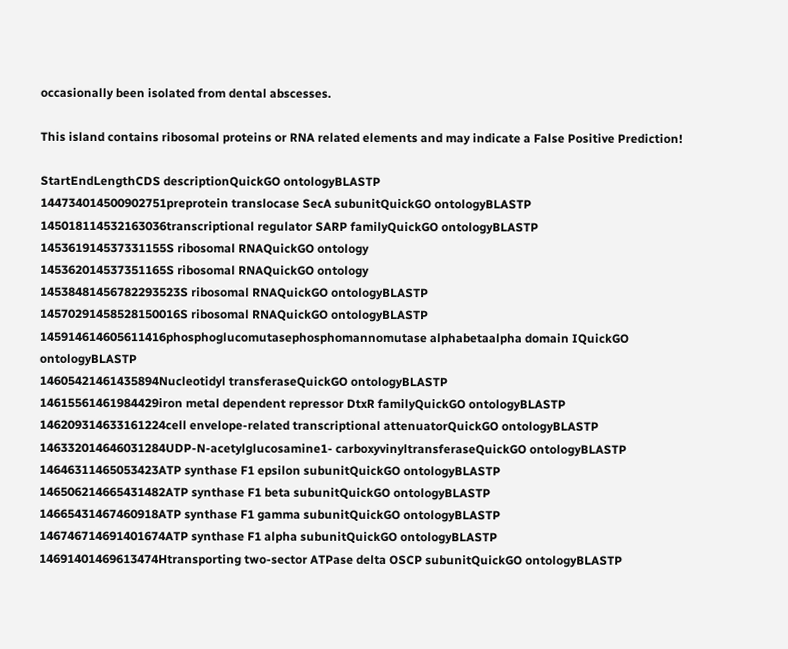occasionally been isolated from dental abscesses.

This island contains ribosomal proteins or RNA related elements and may indicate a False Positive Prediction!

StartEndLengthCDS descriptionQuickGO ontologyBLASTP
144734014500902751preprotein translocase SecA subunitQuickGO ontologyBLASTP
145018114532163036transcriptional regulator SARP familyQuickGO ontologyBLASTP
145361914537331155S ribosomal RNAQuickGO ontology
145362014537351165S ribosomal RNAQuickGO ontology
14538481456782293523S ribosomal RNAQuickGO ontologyBLASTP
14570291458528150016S ribosomal RNAQuickGO ontologyBLASTP
145914614605611416phosphoglucomutasephosphomannomutase alphabetaalpha domain IQuickGO ontologyBLASTP
14605421461435894Nucleotidyl transferaseQuickGO ontologyBLASTP
14615561461984429iron metal dependent repressor DtxR familyQuickGO ontologyBLASTP
146209314633161224cell envelope-related transcriptional attenuatorQuickGO ontologyBLASTP
146332014646031284UDP-N-acetylglucosamine1- carboxyvinyltransferaseQuickGO ontologyBLASTP
14646311465053423ATP synthase F1 epsilon subunitQuickGO ontologyBLASTP
146506214665431482ATP synthase F1 beta subunitQuickGO ontologyBLASTP
14665431467460918ATP synthase F1 gamma subunitQuickGO ontologyBLASTP
146746714691401674ATP synthase F1 alpha subunitQuickGO ontologyBLASTP
14691401469613474Htransporting two-sector ATPase delta OSCP subunitQuickGO ontologyBLASTP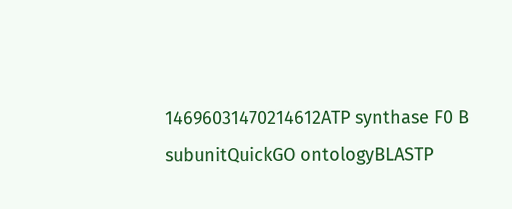14696031470214612ATP synthase F0 B subunitQuickGO ontologyBLASTP